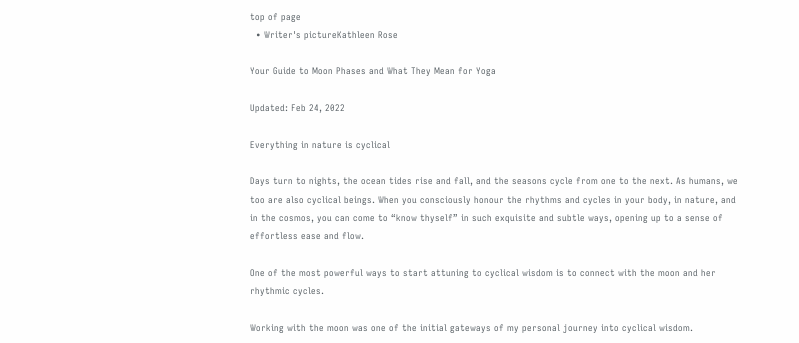top of page
  • Writer's pictureKathleen Rose

Your Guide to Moon Phases and What They Mean for Yoga

Updated: Feb 24, 2022

Everything in nature is cyclical

Days turn to nights, the ocean tides rise and fall, and the seasons cycle from one to the next. As humans, we too are also cyclical beings. When you consciously honour the rhythms and cycles in your body, in nature, and in the cosmos, you can come to “know thyself” in such exquisite and subtle ways, opening up to a sense of effortless ease and flow.

One of the most powerful ways to start attuning to cyclical wisdom is to connect with the moon and her rhythmic cycles.

Working with the moon was one of the initial gateways of my personal journey into cyclical wisdom.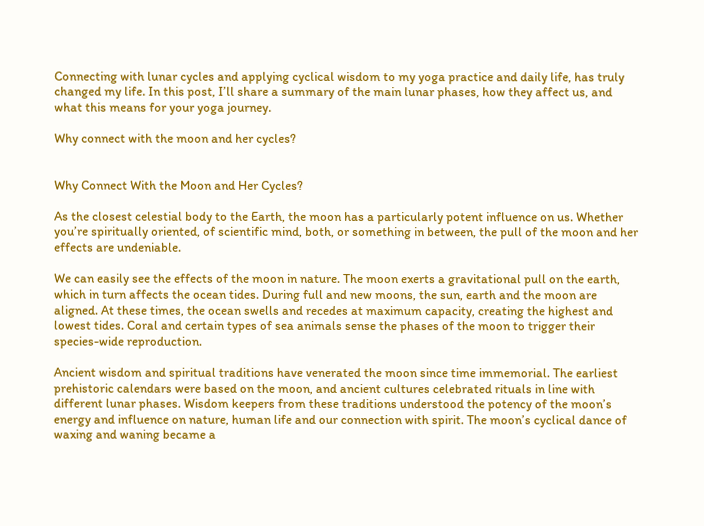Connecting with lunar cycles and applying cyclical wisdom to my yoga practice and daily life, has truly changed my life. In this post, I’ll share a summary of the main lunar phases, how they affect us, and what this means for your yoga journey.

Why connect with the moon and her cycles?


Why Connect With the Moon and Her Cycles?

As the closest celestial body to the Earth, the moon has a particularly potent influence on us. Whether you’re spiritually oriented, of scientific mind, both, or something in between, the pull of the moon and her effects are undeniable.

We can easily see the effects of the moon in nature. The moon exerts a gravitational pull on the earth, which in turn affects the ocean tides. During full and new moons, the sun, earth and the moon are aligned. At these times, the ocean swells and recedes at maximum capacity, creating the highest and lowest tides. Coral and certain types of sea animals sense the phases of the moon to trigger their species-wide reproduction.

Ancient wisdom and spiritual traditions have venerated the moon since time immemorial. The earliest prehistoric calendars were based on the moon, and ancient cultures celebrated rituals in line with different lunar phases. Wisdom keepers from these traditions understood the potency of the moon’s energy and influence on nature, human life and our connection with spirit. The moon’s cyclical dance of waxing and waning became a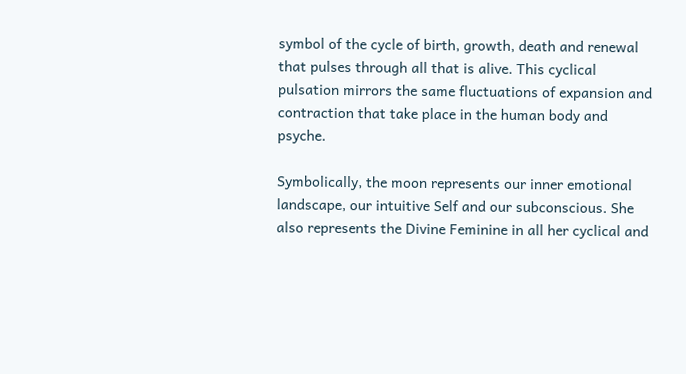symbol of the cycle of birth, growth, death and renewal that pulses through all that is alive. This cyclical pulsation mirrors the same fluctuations of expansion and contraction that take place in the human body and psyche.

Symbolically, the moon represents our inner emotional landscape, our intuitive Self and our subconscious. She also represents the Divine Feminine in all her cyclical and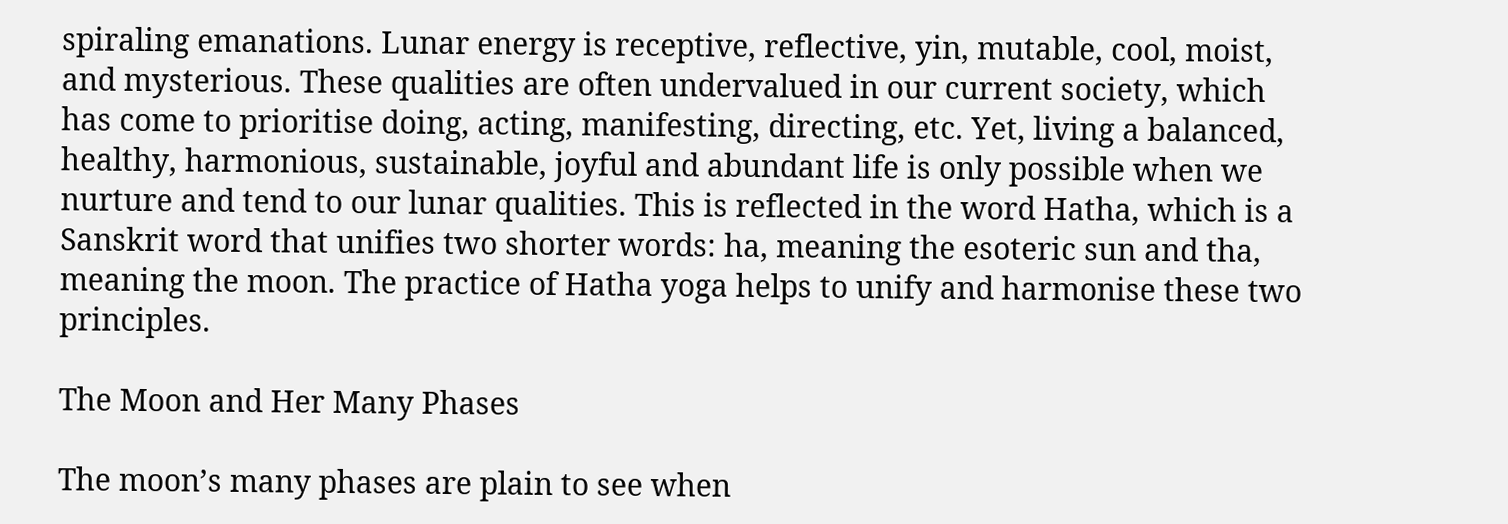spiraling emanations. Lunar energy is receptive, reflective, yin, mutable, cool, moist, and mysterious. These qualities are often undervalued in our current society, which has come to prioritise doing, acting, manifesting, directing, etc. Yet, living a balanced, healthy, harmonious, sustainable, joyful and abundant life is only possible when we nurture and tend to our lunar qualities. This is reflected in the word Hatha, which is a Sanskrit word that unifies two shorter words: ha, meaning the esoteric sun and tha, meaning the moon. The practice of Hatha yoga helps to unify and harmonise these two principles.

The Moon and Her Many Phases

The moon’s many phases are plain to see when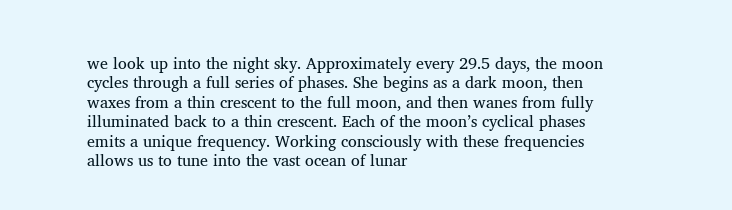we look up into the night sky. Approximately every 29.5 days, the moon cycles through a full series of phases. She begins as a dark moon, then waxes from a thin crescent to the full moon, and then wanes from fully illuminated back to a thin crescent. Each of the moon’s cyclical phases emits a unique frequency. Working consciously with these frequencies allows us to tune into the vast ocean of lunar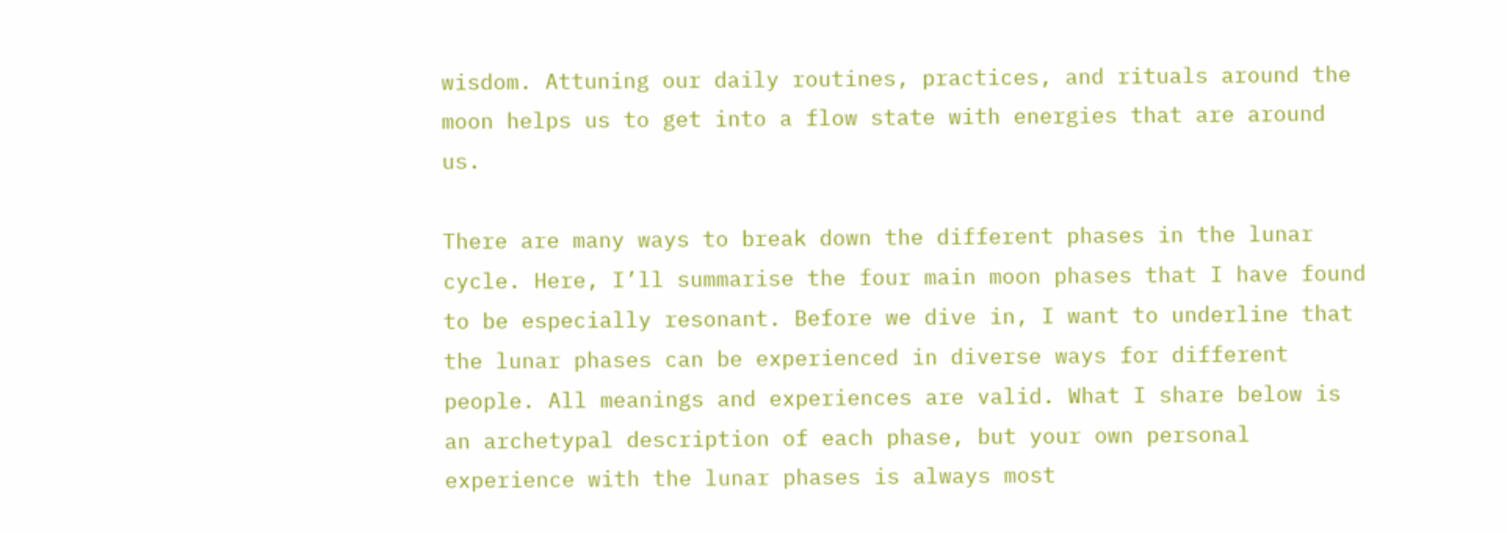wisdom. Attuning our daily routines, practices, and rituals around the moon helps us to get into a flow state with energies that are around us.

There are many ways to break down the different phases in the lunar cycle. Here, I’ll summarise the four main moon phases that I have found to be especially resonant. Before we dive in, I want to underline that the lunar phases can be experienced in diverse ways for different people. All meanings and experiences are valid. What I share below is an archetypal description of each phase, but your own personal experience with the lunar phases is always most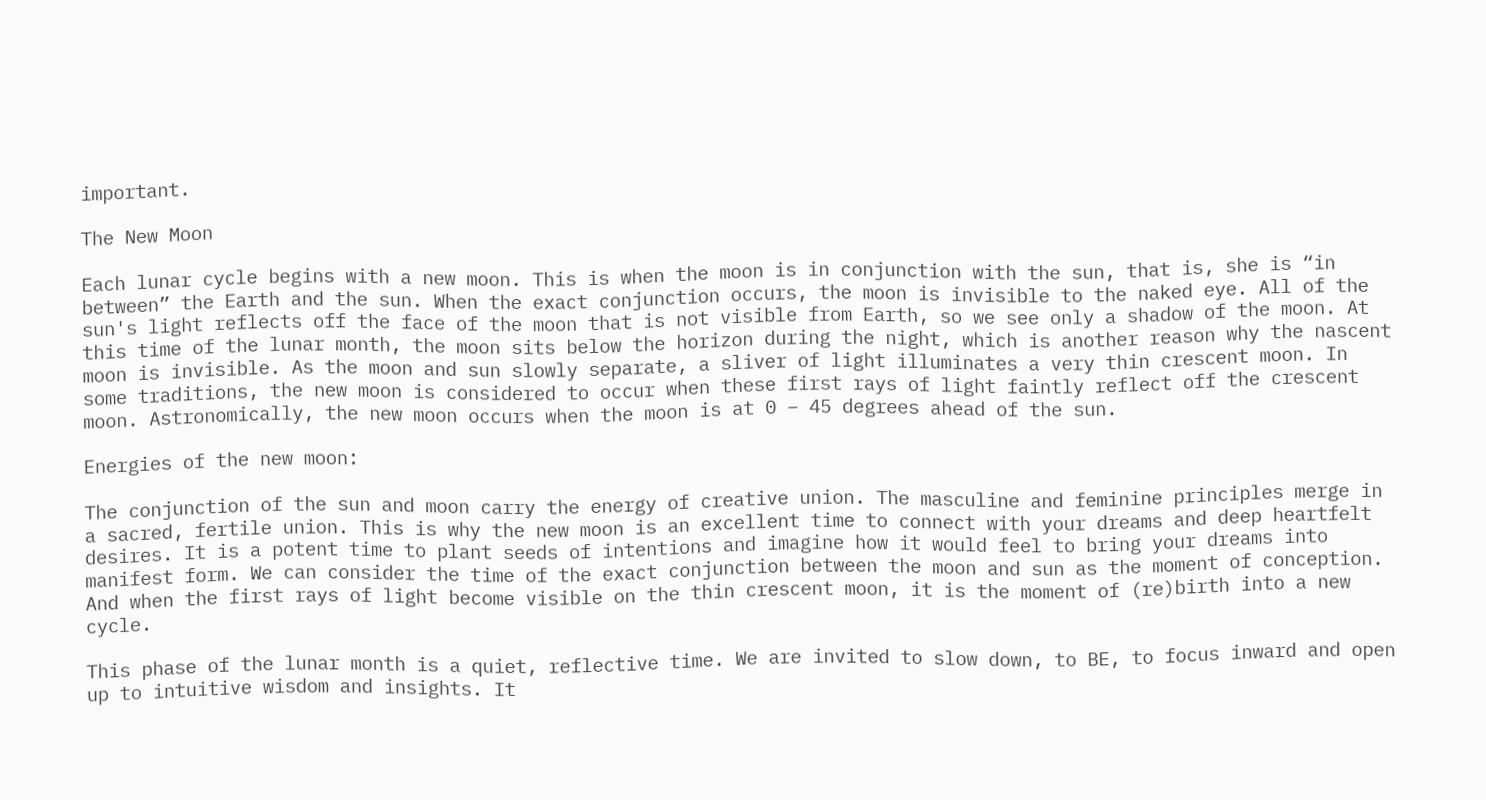important.

The New Moon

Each lunar cycle begins with a new moon. This is when the moon is in conjunction with the sun, that is, she is “in between” the Earth and the sun. When the exact conjunction occurs, the moon is invisible to the naked eye. All of the sun's light reflects off the face of the moon that is not visible from Earth, so we see only a shadow of the moon. At this time of the lunar month, the moon sits below the horizon during the night, which is another reason why the nascent moon is invisible. As the moon and sun slowly separate, a sliver of light illuminates a very thin crescent moon. In some traditions, the new moon is considered to occur when these first rays of light faintly reflect off the crescent moon. Astronomically, the new moon occurs when the moon is at 0 – 45 degrees ahead of the sun.

Energies of the new moon:

The conjunction of the sun and moon carry the energy of creative union. The masculine and feminine principles merge in a sacred, fertile union. This is why the new moon is an excellent time to connect with your dreams and deep heartfelt desires. It is a potent time to plant seeds of intentions and imagine how it would feel to bring your dreams into manifest form. We can consider the time of the exact conjunction between the moon and sun as the moment of conception. And when the first rays of light become visible on the thin crescent moon, it is the moment of (re)birth into a new cycle.

This phase of the lunar month is a quiet, reflective time. We are invited to slow down, to BE, to focus inward and open up to intuitive wisdom and insights. It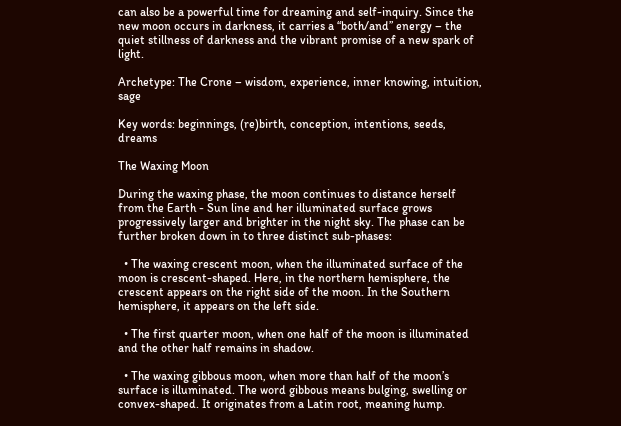can also be a powerful time for dreaming and self-inquiry. Since the new moon occurs in darkness, it carries a “both/and” energy – the quiet stillness of darkness and the vibrant promise of a new spark of light.

Archetype: The Crone – wisdom, experience, inner knowing, intuition, sage

Key words: beginnings, (re)birth, conception, intentions, seeds, dreams

The Waxing Moon

During the waxing phase, the moon continues to distance herself from the Earth - Sun line and her illuminated surface grows progressively larger and brighter in the night sky. The phase can be further broken down in to three distinct sub-phases:

  • The waxing crescent moon, when the illuminated surface of the moon is crescent-shaped. Here, in the northern hemisphere, the crescent appears on the right side of the moon. In the Southern hemisphere, it appears on the left side.

  • The first quarter moon, when one half of the moon is illuminated and the other half remains in shadow.

  • The waxing gibbous moon, when more than half of the moon’s surface is illuminated. The word gibbous means bulging, swelling or convex-shaped. It originates from a Latin root, meaning hump.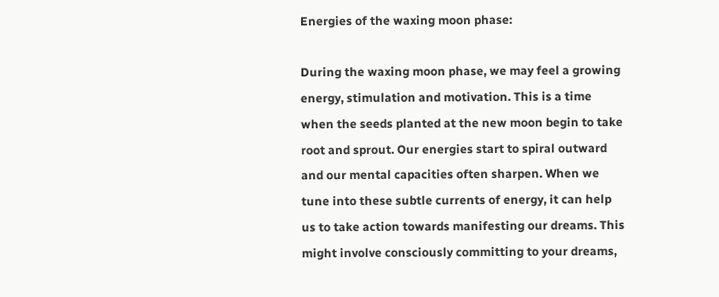Energies of the waxing moon phase:

During the waxing moon phase, we may feel a growing energy, stimulation and motivation. This is a time when the seeds planted at the new moon begin to take root and sprout. Our energies start to spiral outward and our mental capacities often sharpen. When we tune into these subtle currents of energy, it can help us to take action towards manifesting our dreams. This might involve consciously committing to your dreams,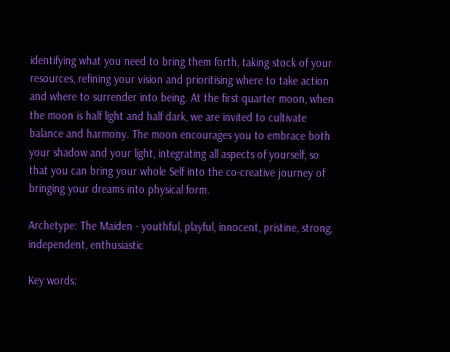identifying what you need to bring them forth, taking stock of your resources, refining your vision and prioritising where to take action and where to surrender into being. At the first quarter moon, when the moon is half light and half dark, we are invited to cultivate balance and harmony. The moon encourages you to embrace both your shadow and your light, integrating all aspects of yourself, so that you can bring your whole Self into the co-creative journey of bringing your dreams into physical form.

Archetype: The Maiden - youthful, playful, innocent, pristine, strong, independent, enthusiastic

Key words: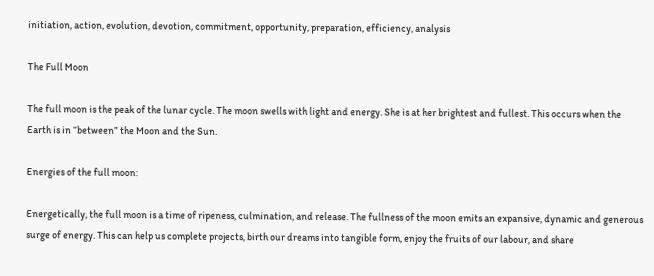initiation, action, evolution, devotion, commitment, opportunity, preparation, efficiency, analysis

The Full Moon

The full moon is the peak of the lunar cycle. The moon swells with light and energy. She is at her brightest and fullest. This occurs when the Earth is in “between” the Moon and the Sun.

Energies of the full moon:

Energetically, the full moon is a time of ripeness, culmination, and release. The fullness of the moon emits an expansive, dynamic and generous surge of energy. This can help us complete projects, birth our dreams into tangible form, enjoy the fruits of our labour, and share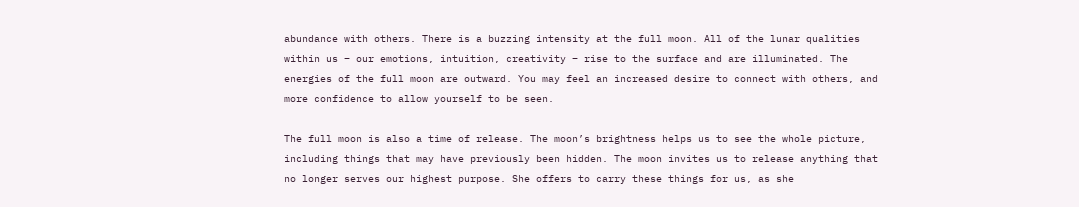abundance with others. There is a buzzing intensity at the full moon. All of the lunar qualities within us – our emotions, intuition, creativity – rise to the surface and are illuminated. The energies of the full moon are outward. You may feel an increased desire to connect with others, and more confidence to allow yourself to be seen.

The full moon is also a time of release. The moon’s brightness helps us to see the whole picture, including things that may have previously been hidden. The moon invites us to release anything that no longer serves our highest purpose. She offers to carry these things for us, as she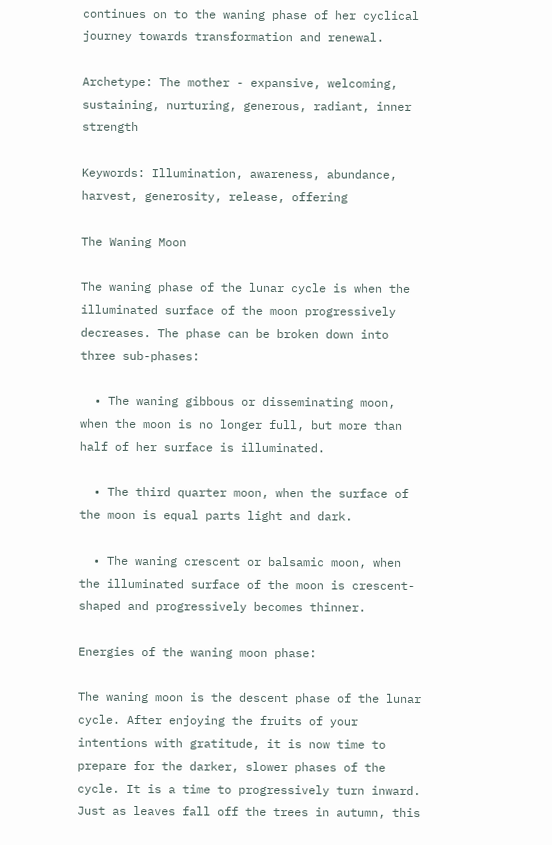continues on to the waning phase of her cyclical journey towards transformation and renewal.

Archetype: The mother - expansive, welcoming, sustaining, nurturing, generous, radiant, inner strength

Keywords: Illumination, awareness, abundance, harvest, generosity, release, offering

The Waning Moon

The waning phase of the lunar cycle is when the illuminated surface of the moon progressively decreases. The phase can be broken down into three sub-phases:

  • The waning gibbous or disseminating moon, when the moon is no longer full, but more than half of her surface is illuminated.

  • The third quarter moon, when the surface of the moon is equal parts light and dark.

  • The waning crescent or balsamic moon, when the illuminated surface of the moon is crescent-shaped and progressively becomes thinner.

Energies of the waning moon phase:

The waning moon is the descent phase of the lunar cycle. After enjoying the fruits of your intentions with gratitude, it is now time to prepare for the darker, slower phases of the cycle. It is a time to progressively turn inward. Just as leaves fall off the trees in autumn, this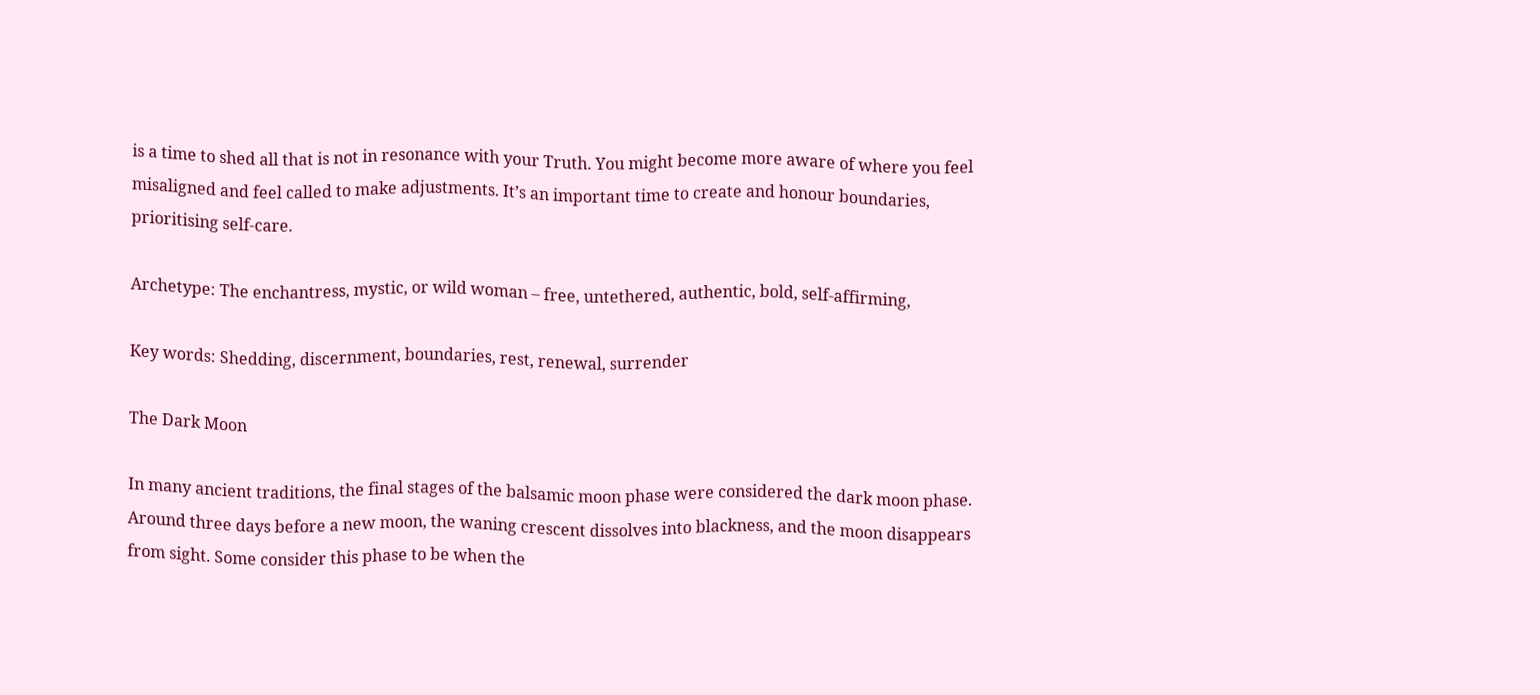is a time to shed all that is not in resonance with your Truth. You might become more aware of where you feel misaligned and feel called to make adjustments. It’s an important time to create and honour boundaries, prioritising self-care.

Archetype: The enchantress, mystic, or wild woman – free, untethered, authentic, bold, self-affirming,

Key words: Shedding, discernment, boundaries, rest, renewal, surrender

The Dark Moon

In many ancient traditions, the final stages of the balsamic moon phase were considered the dark moon phase. Around three days before a new moon, the waning crescent dissolves into blackness, and the moon disappears from sight. Some consider this phase to be when the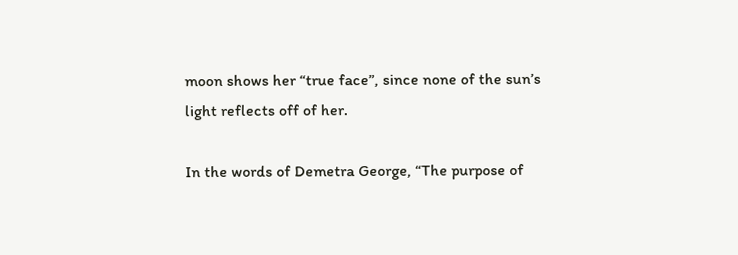moon shows her “true face”, since none of the sun’s light reflects off of her.

In the words of Demetra George, “The purpose of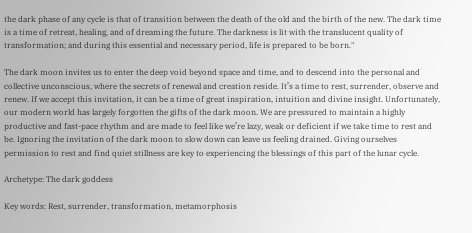the dark phase of any cycle is that of transition between the death of the old and the birth of the new. The dark time is a time of retreat, healing, and of dreaming the future. The darkness is lit with the translucent quality of transformation; and during this essential and necessary period, life is prepared to be born."

The dark moon invites us to enter the deep void beyond space and time, and to descend into the personal and collective unconscious, where the secrets of renewal and creation reside. It’s a time to rest, surrender, observe and renew. If we accept this invitation, it can be a time of great inspiration, intuition and divine insight. Unfortunately, our modern world has largely forgotten the gifts of the dark moon. We are pressured to maintain a highly productive and fast-pace rhythm and are made to feel like we’re lazy, weak or deficient if we take time to rest and be. Ignoring the invitation of the dark moon to slow down can leave us feeling drained. Giving ourselves permission to rest and find quiet stillness are key to experiencing the blessings of this part of the lunar cycle.

Archetype: The dark goddess

Key words: Rest, surrender, transformation, metamorphosis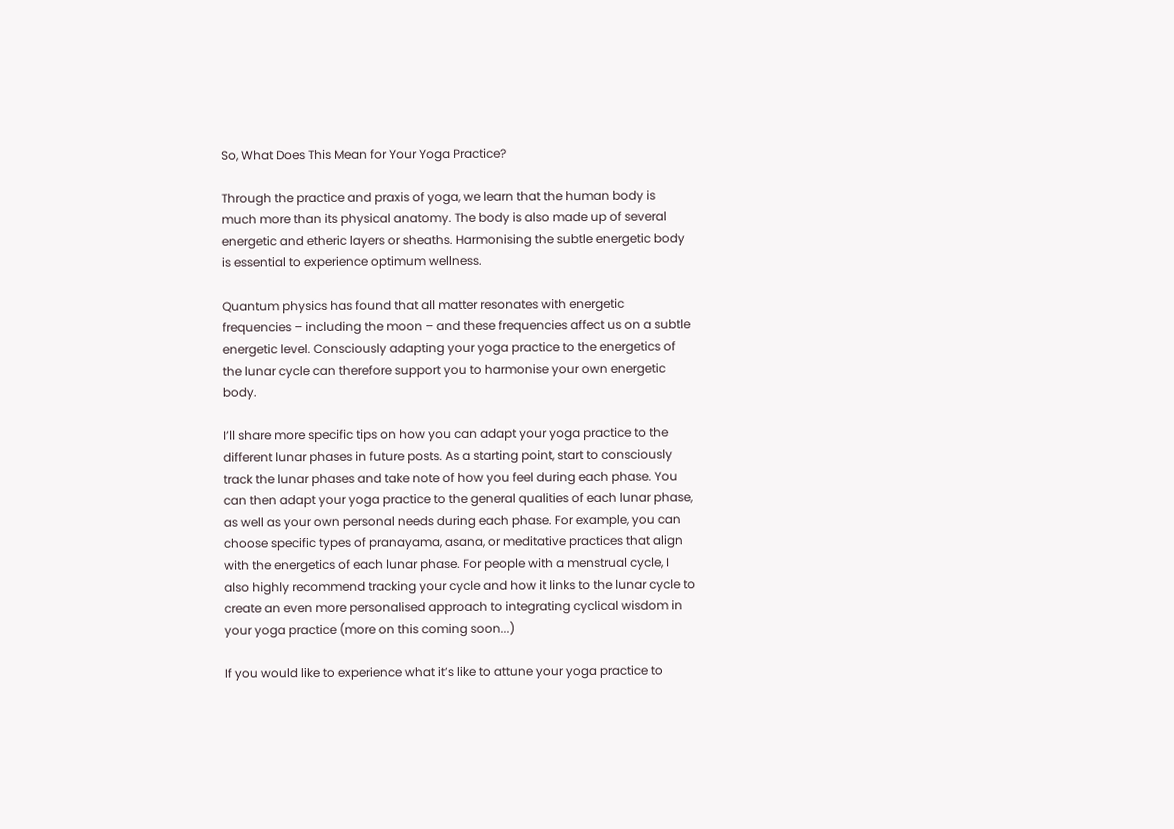So, What Does This Mean for Your Yoga Practice?

Through the practice and praxis of yoga, we learn that the human body is much more than its physical anatomy. The body is also made up of several energetic and etheric layers or sheaths. Harmonising the subtle energetic body is essential to experience optimum wellness.

Quantum physics has found that all matter resonates with energetic frequencies – including the moon – and these frequencies affect us on a subtle energetic level. Consciously adapting your yoga practice to the energetics of the lunar cycle can therefore support you to harmonise your own energetic body.

I’ll share more specific tips on how you can adapt your yoga practice to the different lunar phases in future posts. As a starting point, start to consciously track the lunar phases and take note of how you feel during each phase. You can then adapt your yoga practice to the general qualities of each lunar phase, as well as your own personal needs during each phase. For example, you can choose specific types of pranayama, asana, or meditative practices that align with the energetics of each lunar phase. For people with a menstrual cycle, I also highly recommend tracking your cycle and how it links to the lunar cycle to create an even more personalised approach to integrating cyclical wisdom in your yoga practice (more on this coming soon...)

If you would like to experience what it’s like to attune your yoga practice to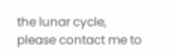the lunar cycle, please contact me to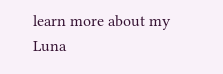learn more about my Luna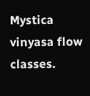Mystica vinyasa flow classes.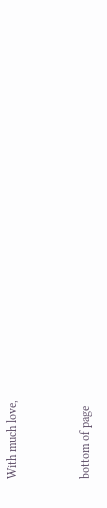With much love,


bottom of page